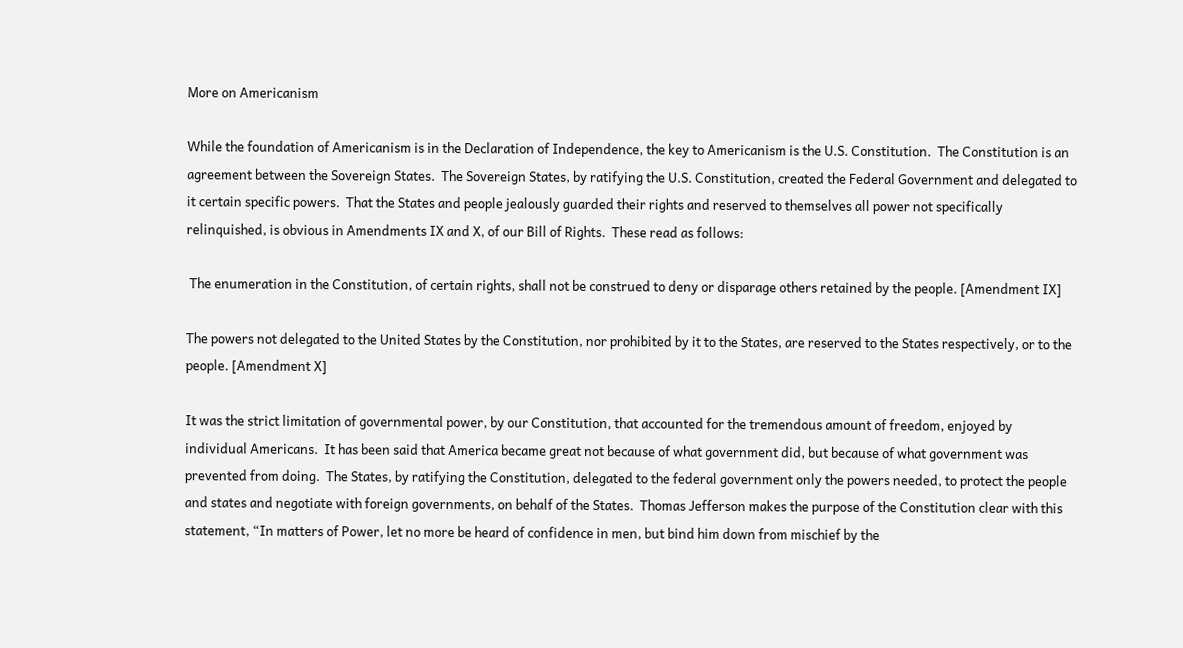More on Americanism

While the foundation of Americanism is in the Declaration of Independence, the key to Americanism is the U.S. Constitution.  The Constitution is an agreement between the Sovereign States.  The Sovereign States, by ratifying the U.S. Constitution, created the Federal Government and delegated to it certain specific powers.  That the States and people jealously guarded their rights and reserved to themselves all power not specifically relinquished, is obvious in Amendments IX and X, of our Bill of Rights.  These read as follows:

 The enumeration in the Constitution, of certain rights, shall not be construed to deny or disparage others retained by the people. [Amendment IX]

The powers not delegated to the United States by the Constitution, nor prohibited by it to the States, are reserved to the States respectively, or to the people. [Amendment X]

It was the strict limitation of governmental power, by our Constitution, that accounted for the tremendous amount of freedom, enjoyed by individual Americans.  It has been said that America became great not because of what government did, but because of what government was prevented from doing.  The States, by ratifying the Constitution, delegated to the federal government only the powers needed, to protect the people and states and negotiate with foreign governments, on behalf of the States.  Thomas Jefferson makes the purpose of the Constitution clear with this statement, “In matters of Power, let no more be heard of confidence in men, but bind him down from mischief by the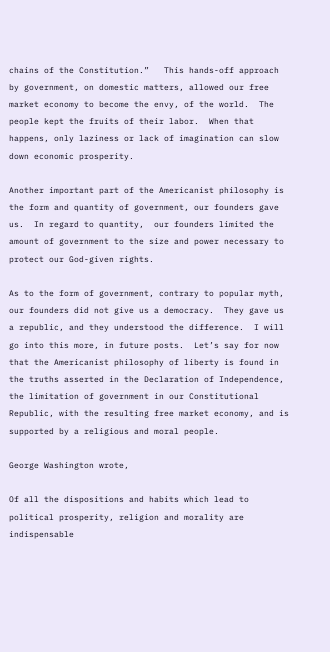chains of the Constitution.”   This hands-off approach by government, on domestic matters, allowed our free market economy to become the envy, of the world.  The people kept the fruits of their labor.  When that happens, only laziness or lack of imagination can slow down economic prosperity.

Another important part of the Americanist philosophy is the form and quantity of government, our founders gave us.  In regard to quantity,  our founders limited the amount of government to the size and power necessary to protect our God-given rights.

As to the form of government, contrary to popular myth, our founders did not give us a democracy.  They gave us a republic, and they understood the difference.  I will go into this more, in future posts.  Let’s say for now that the Americanist philosophy of liberty is found in the truths asserted in the Declaration of Independence, the limitation of government in our Constitutional Republic, with the resulting free market economy, and is supported by a religious and moral people.

George Washington wrote,

Of all the dispositions and habits which lead to political prosperity, religion and morality are indispensable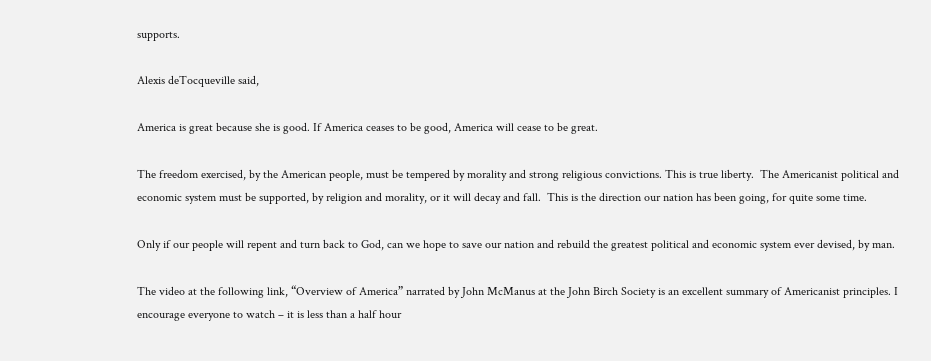supports.

Alexis deTocqueville said,

America is great because she is good. If America ceases to be good, America will cease to be great.

The freedom exercised, by the American people, must be tempered by morality and strong religious convictions. This is true liberty.  The Americanist political and economic system must be supported, by religion and morality, or it will decay and fall.  This is the direction our nation has been going, for quite some time.

Only if our people will repent and turn back to God, can we hope to save our nation and rebuild the greatest political and economic system ever devised, by man.

The video at the following link, “Overview of America” narrated by John McManus at the John Birch Society is an excellent summary of Americanist principles. I encourage everyone to watch – it is less than a half hour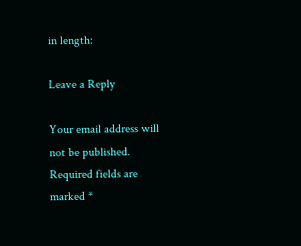in length:

Leave a Reply

Your email address will not be published. Required fields are marked *